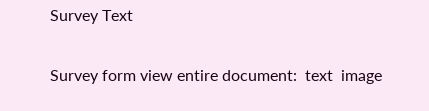Survey Text

Survey form view entire document:  text  image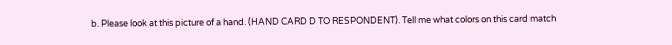b. Please look at this picture of a hand. (HAND CARD D TO RESPONDENT). Tell me what colors on this card match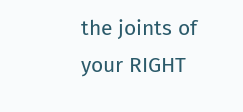the joints of your RIGHT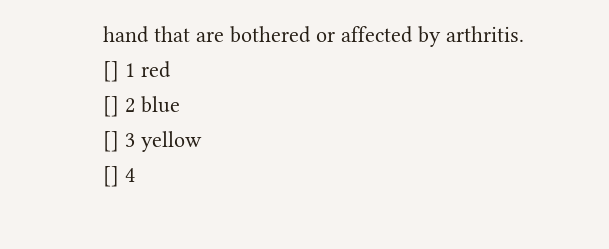hand that are bothered or affected by arthritis.
[] 1 red
[] 2 blue
[] 3 yellow
[] 4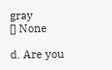gray
[] None

d. Are you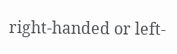right-handed or left-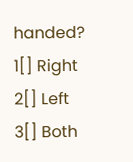handed?
1[] Right
2[] Left
3[] Both